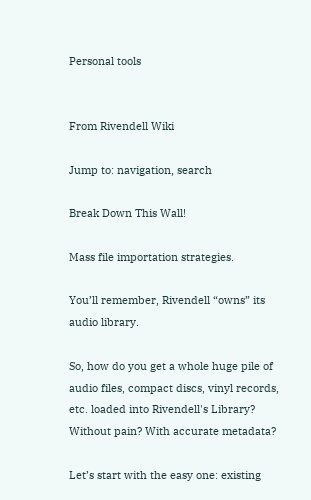Personal tools


From Rivendell Wiki

Jump to: navigation, search

Break Down This Wall!

Mass file importation strategies.

You’ll remember, Rivendell “owns” its audio library.

So, how do you get a whole huge pile of audio files, compact discs, vinyl records, etc. loaded into Rivendell's Library? Without pain? With accurate metadata?

Let’s start with the easy one: existing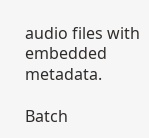audio files with embedded metadata.

Batch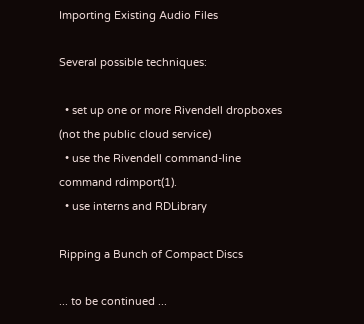Importing Existing Audio Files

Several possible techniques:

  • set up one or more Rivendell dropboxes (not the public cloud service)
  • use the Rivendell command-line command rdimport(1).
  • use interns and RDLibrary

Ripping a Bunch of Compact Discs

... to be continued ...